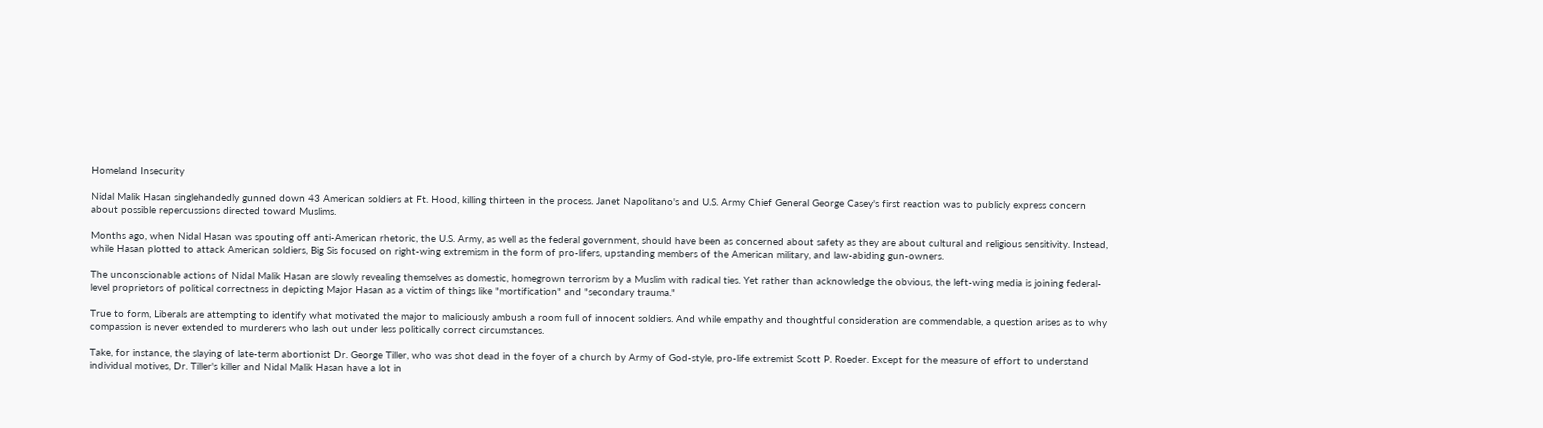Homeland Insecurity

Nidal Malik Hasan singlehandedly gunned down 43 American soldiers at Ft. Hood, killing thirteen in the process. Janet Napolitano's and U.S. Army Chief General George Casey's first reaction was to publicly express concern about possible repercussions directed toward Muslims.

Months ago, when Nidal Hasan was spouting off anti-American rhetoric, the U.S. Army, as well as the federal government, should have been as concerned about safety as they are about cultural and religious sensitivity. Instead, while Hasan plotted to attack American soldiers, Big Sis focused on right-wing extremism in the form of pro-lifers, upstanding members of the American military, and law-abiding gun-owners.

The unconscionable actions of Nidal Malik Hasan are slowly revealing themselves as domestic, homegrown terrorism by a Muslim with radical ties. Yet rather than acknowledge the obvious, the left-wing media is joining federal-level proprietors of political correctness in depicting Major Hasan as a victim of things like "mortification" and "secondary trauma."

True to form, Liberals are attempting to identify what motivated the major to maliciously ambush a room full of innocent soldiers. And while empathy and thoughtful consideration are commendable, a question arises as to why compassion is never extended to murderers who lash out under less politically correct circumstances.

Take, for instance, the slaying of late-term abortionist Dr. George Tiller, who was shot dead in the foyer of a church by Army of God-style, pro-life extremist Scott P. Roeder. Except for the measure of effort to understand individual motives, Dr. Tiller's killer and Nidal Malik Hasan have a lot in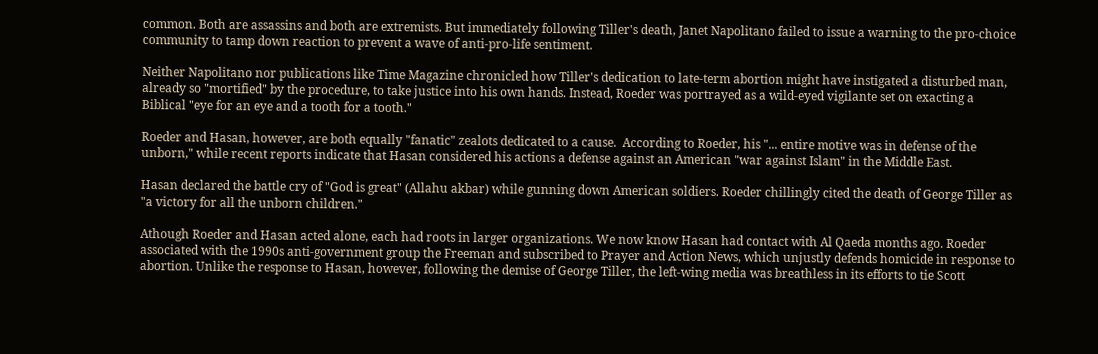common. Both are assassins and both are extremists. But immediately following Tiller's death, Janet Napolitano failed to issue a warning to the pro-choice community to tamp down reaction to prevent a wave of anti-pro-life sentiment.

Neither Napolitano nor publications like Time Magazine chronicled how Tiller's dedication to late-term abortion might have instigated a disturbed man, already so "mortified" by the procedure, to take justice into his own hands. Instead, Roeder was portrayed as a wild-eyed vigilante set on exacting a Biblical "eye for an eye and a tooth for a tooth."

Roeder and Hasan, however, are both equally "fanatic" zealots dedicated to a cause.  According to Roeder, his "... entire motive was in defense of the unborn," while recent reports indicate that Hasan considered his actions a defense against an American "war against Islam" in the Middle East.

Hasan declared the battle cry of "God is great" (Allahu akbar) while gunning down American soldiers. Roeder chillingly cited the death of George Tiller as "a victory for all the unborn children."

Athough Roeder and Hasan acted alone, each had roots in larger organizations. We now know Hasan had contact with Al Qaeda months ago. Roeder associated with the 1990s anti-government group the Freeman and subscribed to Prayer and Action News, which unjustly defends homicide in response to abortion. Unlike the response to Hasan, however, following the demise of George Tiller, the left-wing media was breathless in its efforts to tie Scott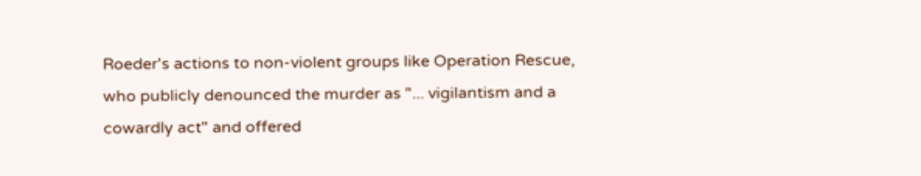Roeder's actions to non-violent groups like Operation Rescue, who publicly denounced the murder as "... vigilantism and a cowardly act" and offered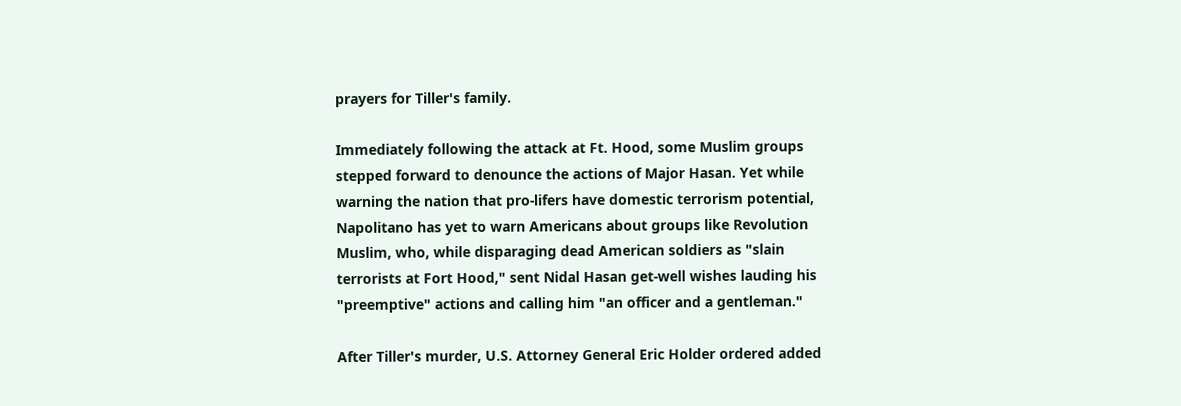prayers for Tiller's family.

Immediately following the attack at Ft. Hood, some Muslim groups stepped forward to denounce the actions of Major Hasan. Yet while warning the nation that pro-lifers have domestic terrorism potential, Napolitano has yet to warn Americans about groups like Revolution Muslim, who, while disparaging dead American soldiers as "slain terrorists at Fort Hood," sent Nidal Hasan get-well wishes lauding his "preemptive" actions and calling him "an officer and a gentleman."

After Tiller's murder, U.S. Attorney General Eric Holder ordered added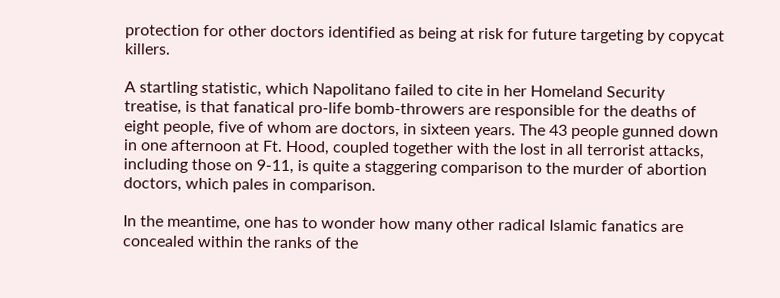protection for other doctors identified as being at risk for future targeting by copycat killers.

A startling statistic, which Napolitano failed to cite in her Homeland Security treatise, is that fanatical pro-life bomb-throwers are responsible for the deaths of eight people, five of whom are doctors, in sixteen years. The 43 people gunned down in one afternoon at Ft. Hood, coupled together with the lost in all terrorist attacks, including those on 9-11, is quite a staggering comparison to the murder of abortion doctors, which pales in comparison.

In the meantime, one has to wonder how many other radical Islamic fanatics are concealed within the ranks of the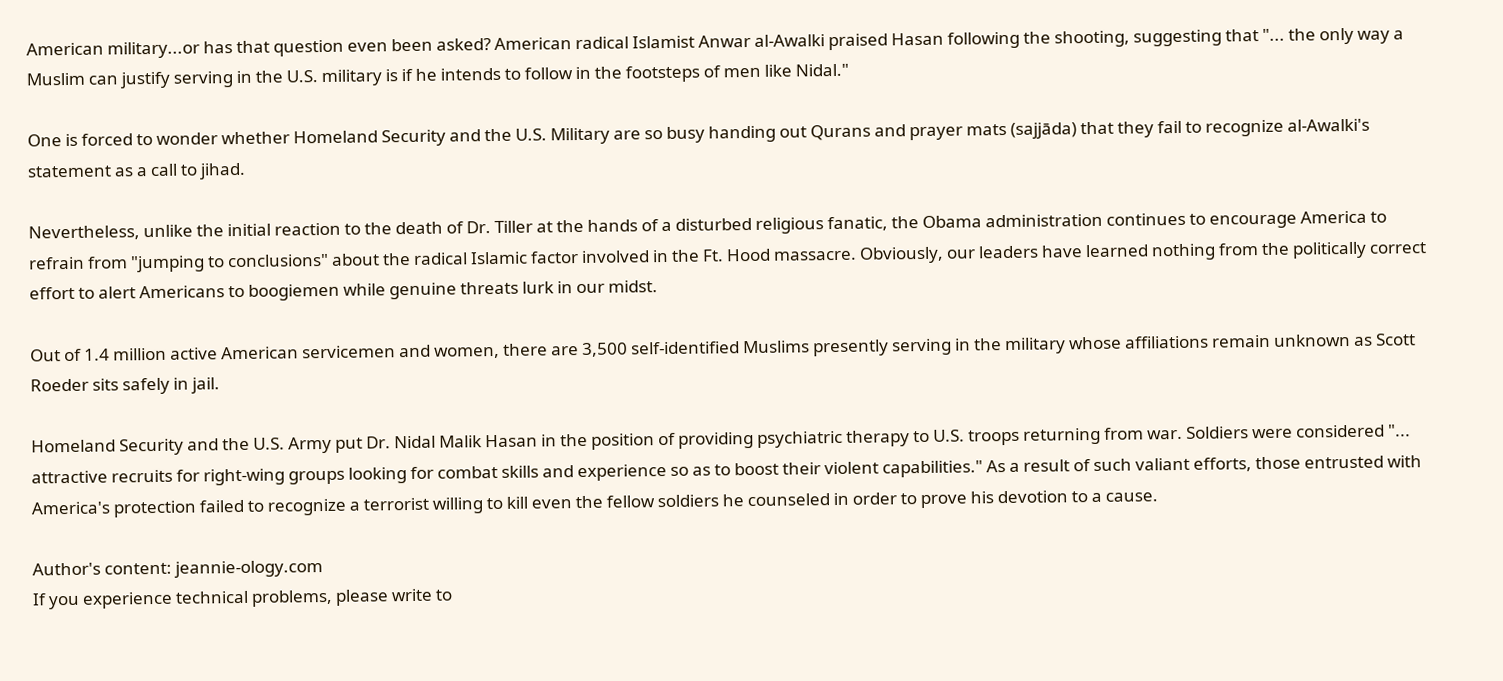American military...or has that question even been asked? American radical Islamist Anwar al-Awalki praised Hasan following the shooting, suggesting that "... the only way a Muslim can justify serving in the U.S. military is if he intends to follow in the footsteps of men like Nidal."

One is forced to wonder whether Homeland Security and the U.S. Military are so busy handing out Qurans and prayer mats (sajjāda) that they fail to recognize al-Awalki's statement as a call to jihad.

Nevertheless, unlike the initial reaction to the death of Dr. Tiller at the hands of a disturbed religious fanatic, the Obama administration continues to encourage America to refrain from "jumping to conclusions" about the radical Islamic factor involved in the Ft. Hood massacre. Obviously, our leaders have learned nothing from the politically correct effort to alert Americans to boogiemen while genuine threats lurk in our midst.

Out of 1.4 million active American servicemen and women, there are 3,500 self-identified Muslims presently serving in the military whose affiliations remain unknown as Scott Roeder sits safely in jail.

Homeland Security and the U.S. Army put Dr. Nidal Malik Hasan in the position of providing psychiatric therapy to U.S. troops returning from war. Soldiers were considered "... attractive recruits for right-wing groups looking for combat skills and experience so as to boost their violent capabilities." As a result of such valiant efforts, those entrusted with America's protection failed to recognize a terrorist willing to kill even the fellow soldiers he counseled in order to prove his devotion to a cause.

Author's content: jeannie-ology.com
If you experience technical problems, please write to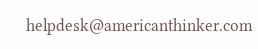helpdesk@americanthinker.com